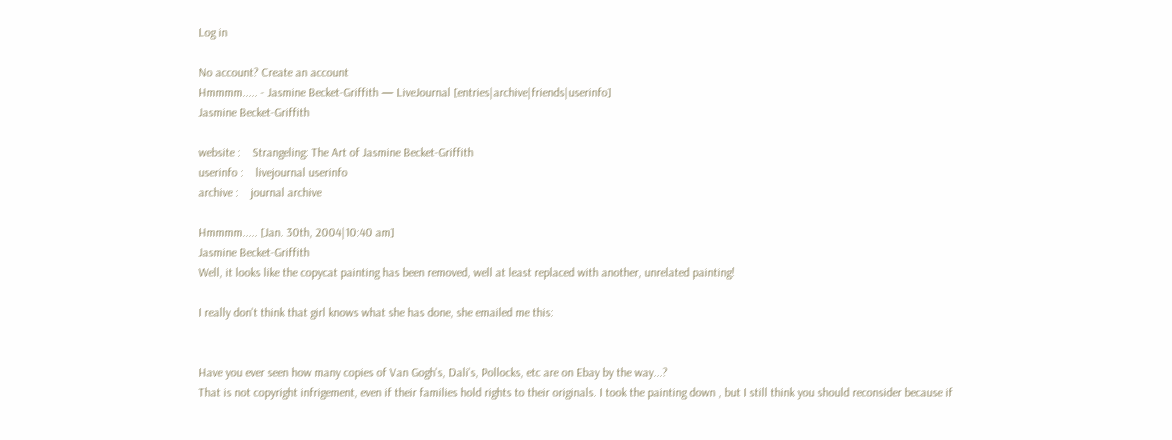Log in

No account? Create an account
Hmmmm..... - Jasmine Becket-Griffith — LiveJournal [entries|archive|friends|userinfo]
Jasmine Becket-Griffith

website :    Strangeling: The Art of Jasmine Becket-Griffith
userinfo :    livejournal userinfo
archive :    journal archive

Hmmmm..... [Jan. 30th, 2004|10:40 am]
Jasmine Becket-Griffith
Well, it looks like the copycat painting has been removed, well at least replaced with another, unrelated painting!

I really don't think that girl knows what she has done, she emailed me this:


Have you ever seen how many copies of Van Gogh's, Dali's, Pollocks, etc are on Ebay by the way...?
That is not copyright infrigement, even if their families hold rights to their originals. I took the painting down , but I still think you should reconsider because if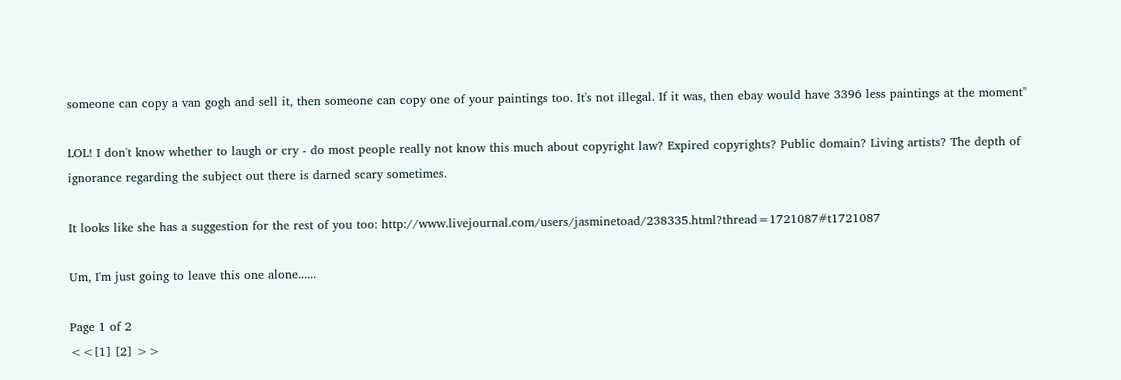someone can copy a van gogh and sell it, then someone can copy one of your paintings too. It's not illegal. If it was, then ebay would have 3396 less paintings at the moment"

LOL! I don't know whether to laugh or cry - do most people really not know this much about copyright law? Expired copyrights? Public domain? Living artists? The depth of ignorance regarding the subject out there is darned scary sometimes.

It looks like she has a suggestion for the rest of you too: http://www.livejournal.com/users/jasminetoad/238335.html?thread=1721087#t1721087

Um, I'm just going to leave this one alone......

Page 1 of 2
<<[1] [2] >>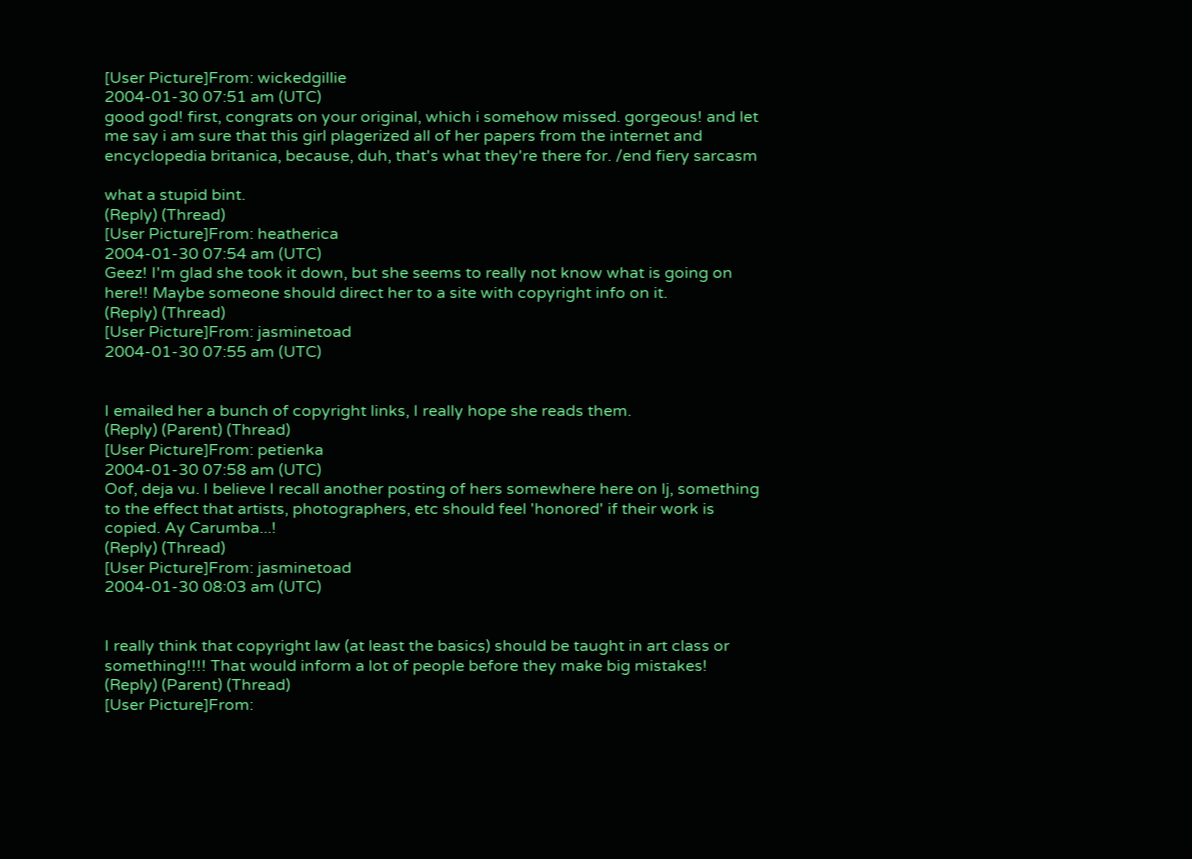[User Picture]From: wickedgillie
2004-01-30 07:51 am (UTC)
good god! first, congrats on your original, which i somehow missed. gorgeous! and let me say i am sure that this girl plagerized all of her papers from the internet and encyclopedia britanica, because, duh, that's what they're there for. /end fiery sarcasm

what a stupid bint.
(Reply) (Thread)
[User Picture]From: heatherica
2004-01-30 07:54 am (UTC)
Geez! I'm glad she took it down, but she seems to really not know what is going on here!! Maybe someone should direct her to a site with copyright info on it.
(Reply) (Thread)
[User Picture]From: jasminetoad
2004-01-30 07:55 am (UTC)


I emailed her a bunch of copyright links, I really hope she reads them.
(Reply) (Parent) (Thread)
[User Picture]From: petienka
2004-01-30 07:58 am (UTC)
Oof, deja vu. I believe I recall another posting of hers somewhere here on lj, something to the effect that artists, photographers, etc should feel 'honored' if their work is copied. Ay Carumba...!
(Reply) (Thread)
[User Picture]From: jasminetoad
2004-01-30 08:03 am (UTC)


I really think that copyright law (at least the basics) should be taught in art class or something!!!! That would inform a lot of people before they make big mistakes!
(Reply) (Parent) (Thread)
[User Picture]From: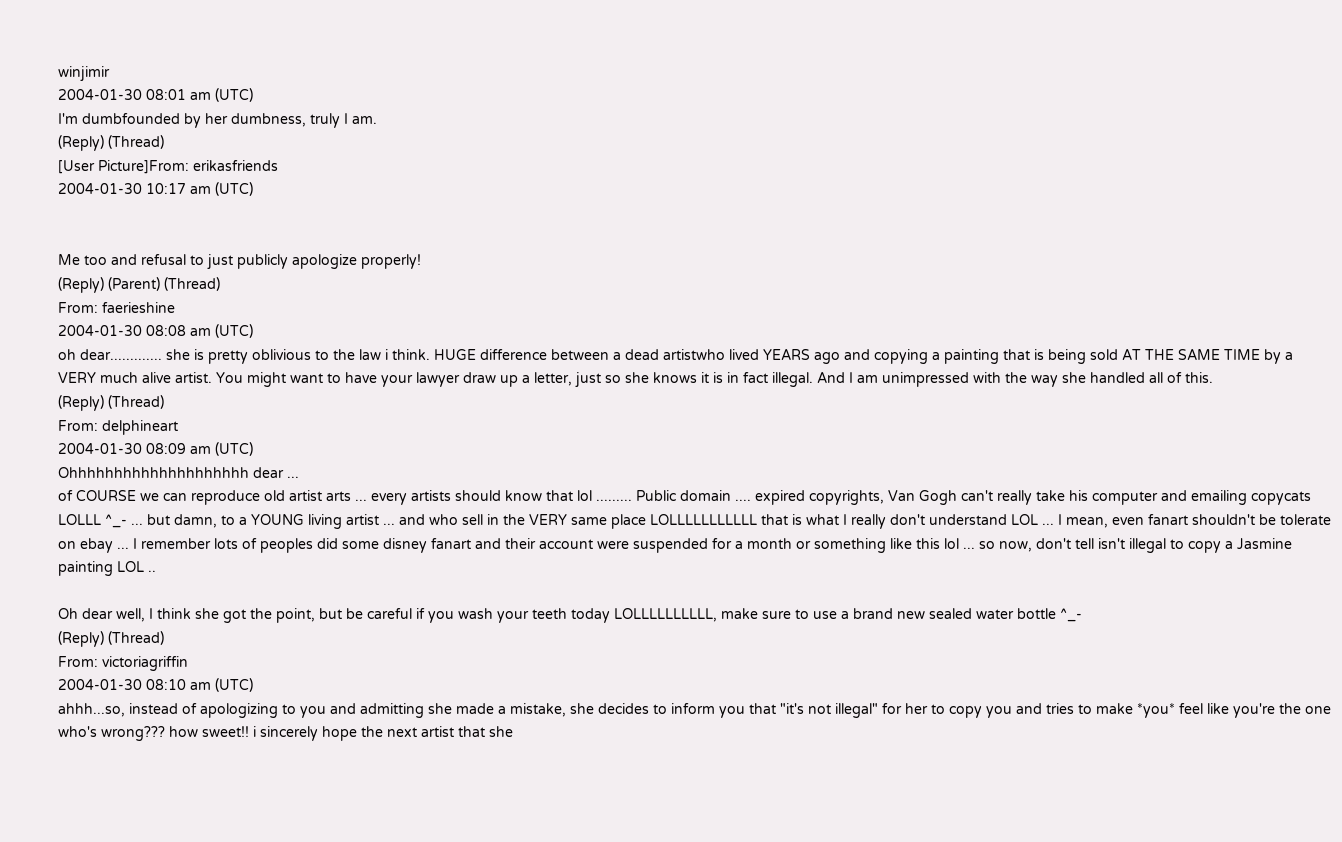winjimir
2004-01-30 08:01 am (UTC)
I'm dumbfounded by her dumbness, truly I am.
(Reply) (Thread)
[User Picture]From: erikasfriends
2004-01-30 10:17 am (UTC)


Me too and refusal to just publicly apologize properly!
(Reply) (Parent) (Thread)
From: faerieshine
2004-01-30 08:08 am (UTC)
oh dear............. she is pretty oblivious to the law i think. HUGE difference between a dead artistwho lived YEARS ago and copying a painting that is being sold AT THE SAME TIME by a VERY much alive artist. You might want to have your lawyer draw up a letter, just so she knows it is in fact illegal. And I am unimpressed with the way she handled all of this.
(Reply) (Thread)
From: delphineart
2004-01-30 08:09 am (UTC)
Ohhhhhhhhhhhhhhhhhhhh dear ...
of COURSE we can reproduce old artist arts ... every artists should know that lol ......... Public domain .... expired copyrights, Van Gogh can't really take his computer and emailing copycats LOLLL ^_- ... but damn, to a YOUNG living artist ... and who sell in the VERY same place LOLLLLLLLLLLL that is what I really don't understand LOL ... I mean, even fanart shouldn't be tolerate on ebay ... I remember lots of peoples did some disney fanart and their account were suspended for a month or something like this lol ... so now, don't tell isn't illegal to copy a Jasmine painting LOL ..

Oh dear well, I think she got the point, but be careful if you wash your teeth today LOLLLLLLLLLL, make sure to use a brand new sealed water bottle ^_-
(Reply) (Thread)
From: victoriagriffin
2004-01-30 08:10 am (UTC)
ahhh...so, instead of apologizing to you and admitting she made a mistake, she decides to inform you that "it's not illegal" for her to copy you and tries to make *you* feel like you're the one who's wrong??? how sweet!! i sincerely hope the next artist that she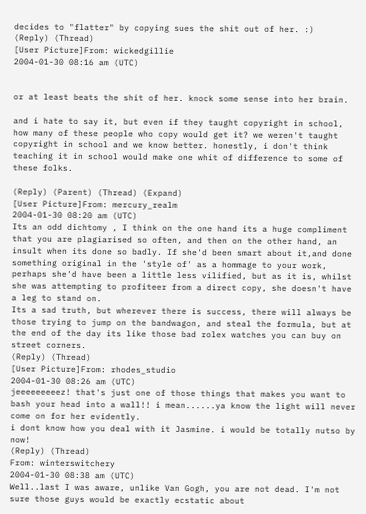decides to "flatter" by copying sues the shit out of her. :)
(Reply) (Thread)
[User Picture]From: wickedgillie
2004-01-30 08:16 am (UTC)


or at least beats the shit of her. knock some sense into her brain.

and i hate to say it, but even if they taught copyright in school, how many of these people who copy would get it? we weren't taught copyright in school and we know better. honestly, i don't think teaching it in school would make one whit of difference to some of these folks.

(Reply) (Parent) (Thread) (Expand)
[User Picture]From: mercury_realm
2004-01-30 08:20 am (UTC)
Its an odd dichtomy , I think on the one hand its a huge compliment that you are plagiarised so often, and then on the other hand, an insult when its done so badly. If she'd been smart about it,and done something original in the 'style of' as a hommage to your work, perhaps she'd have been a little less vilified, but as it is, whilst she was attempting to profiteer from a direct copy, she doesn't have a leg to stand on.
Its a sad truth, but wherever there is success, there will always be those trying to jump on the bandwagon, and steal the formula, but at the end of the day its like those bad rolex watches you can buy on street corners.
(Reply) (Thread)
[User Picture]From: rhodes_studio
2004-01-30 08:26 am (UTC)
jeeeeeeeeez! that's just one of those things that makes you want to bash your head into a wall!! i mean......ya know the light will never come on for her evidently.
i dont know how you deal with it Jasmine. i would be totally nutso by now!
(Reply) (Thread)
From: winterswitchery
2004-01-30 08:38 am (UTC)
Well..last I was aware, unlike Van Gogh, you are not dead. I'm not sure those guys would be exactly ecstatic about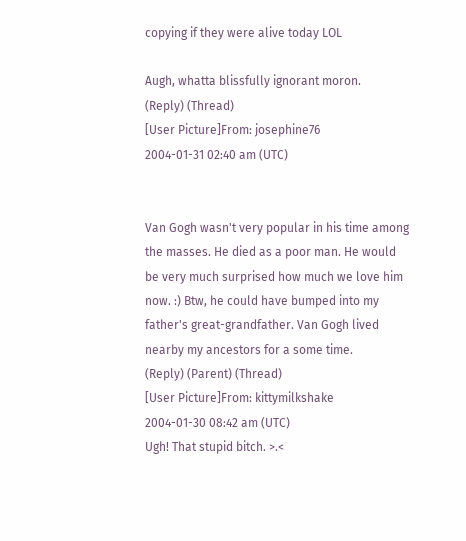copying if they were alive today LOL

Augh, whatta blissfully ignorant moron.
(Reply) (Thread)
[User Picture]From: josephine76
2004-01-31 02:40 am (UTC)


Van Gogh wasn't very popular in his time among the masses. He died as a poor man. He would be very much surprised how much we love him now. :) Btw, he could have bumped into my father's great-grandfather. Van Gogh lived nearby my ancestors for a some time.
(Reply) (Parent) (Thread)
[User Picture]From: kittymilkshake
2004-01-30 08:42 am (UTC)
Ugh! That stupid bitch. >.<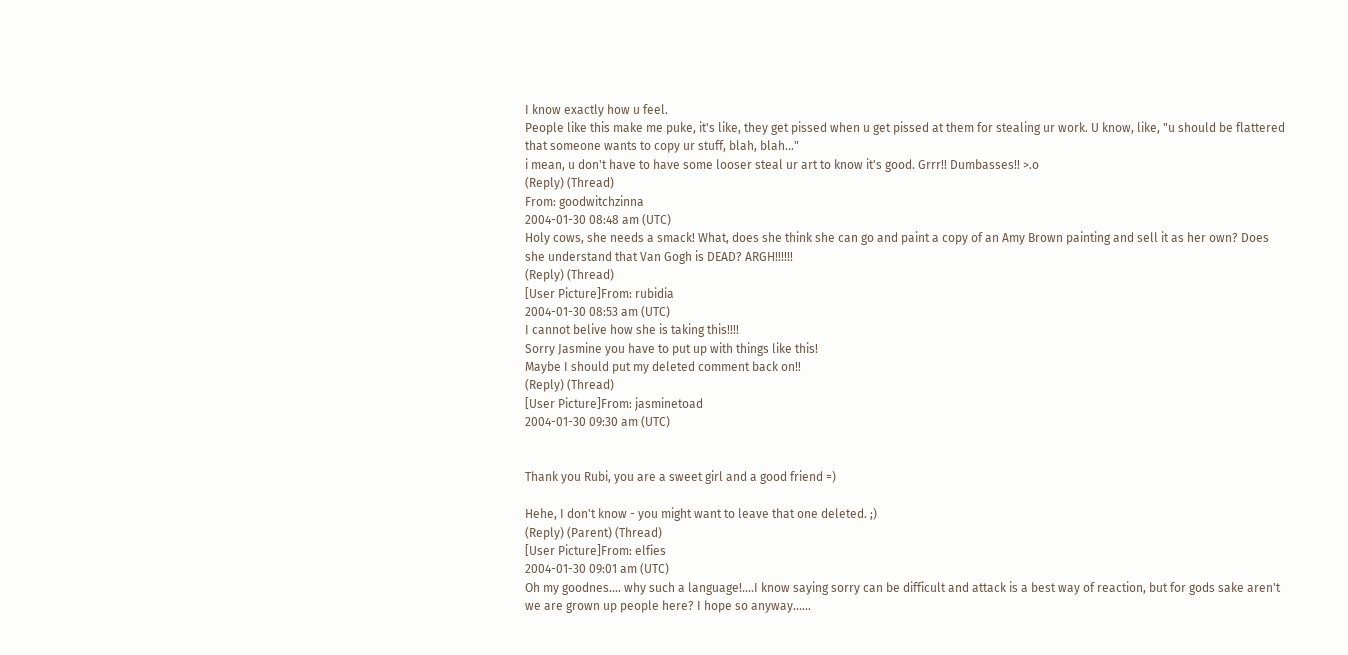I know exactly how u feel.
People like this make me puke, it's like, they get pissed when u get pissed at them for stealing ur work. U know, like, "u should be flattered that someone wants to copy ur stuff, blah, blah..."
i mean, u don't have to have some looser steal ur art to know it's good. Grrr!! Dumbasses!! >.o
(Reply) (Thread)
From: goodwitchzinna
2004-01-30 08:48 am (UTC)
Holy cows, she needs a smack! What, does she think she can go and paint a copy of an Amy Brown painting and sell it as her own? Does she understand that Van Gogh is DEAD? ARGH!!!!!!
(Reply) (Thread)
[User Picture]From: rubidia
2004-01-30 08:53 am (UTC)
I cannot belive how she is taking this!!!!
Sorry Jasmine you have to put up with things like this!
Maybe I should put my deleted comment back on!!
(Reply) (Thread)
[User Picture]From: jasminetoad
2004-01-30 09:30 am (UTC)


Thank you Rubi, you are a sweet girl and a good friend =)

Hehe, I don't know - you might want to leave that one deleted. ;)
(Reply) (Parent) (Thread)
[User Picture]From: elfies
2004-01-30 09:01 am (UTC)
Oh my goodnes.... why such a language!....I know saying sorry can be difficult and attack is a best way of reaction, but for gods sake aren't we are grown up people here? I hope so anyway......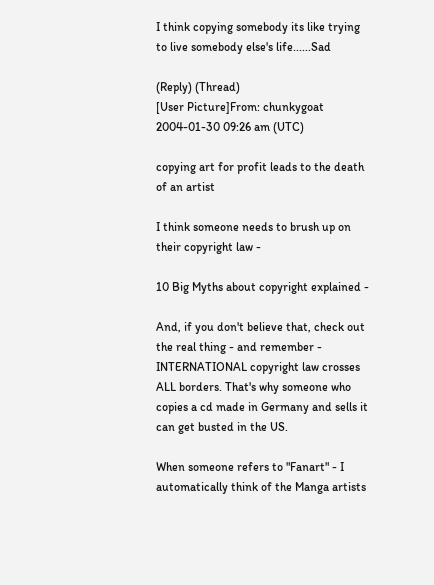I think copying somebody its like trying to live somebody else's life......Sad

(Reply) (Thread)
[User Picture]From: chunkygoat
2004-01-30 09:26 am (UTC)

copying art for profit leads to the death of an artist

I think someone needs to brush up on their copyright law -

10 Big Myths about copyright explained -

And, if you don't believe that, check out the real thing - and remember - INTERNATIONAL copyright law crosses ALL borders. That's why someone who copies a cd made in Germany and sells it can get busted in the US.

When someone refers to "Fanart" - I automatically think of the Manga artists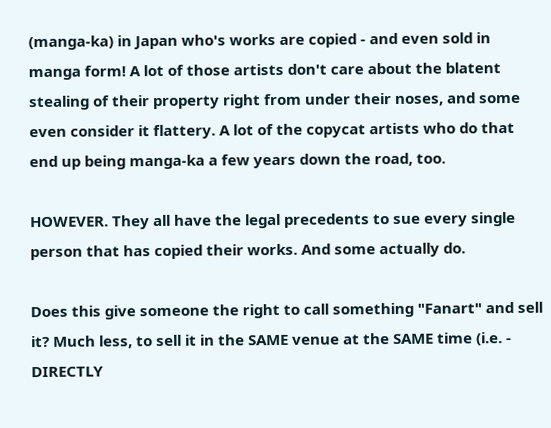(manga-ka) in Japan who's works are copied - and even sold in manga form! A lot of those artists don't care about the blatent stealing of their property right from under their noses, and some even consider it flattery. A lot of the copycat artists who do that end up being manga-ka a few years down the road, too.

HOWEVER. They all have the legal precedents to sue every single person that has copied their works. And some actually do.

Does this give someone the right to call something "Fanart" and sell it? Much less, to sell it in the SAME venue at the SAME time (i.e. - DIRECTLY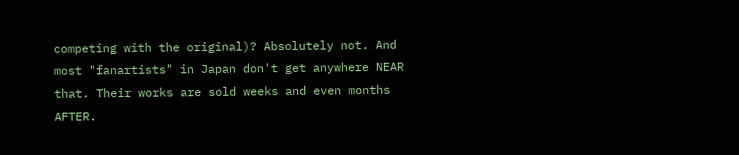competing with the original)? Absolutely not. And most "fanartists" in Japan don't get anywhere NEAR that. Their works are sold weeks and even months AFTER.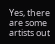Yes, there are some artists out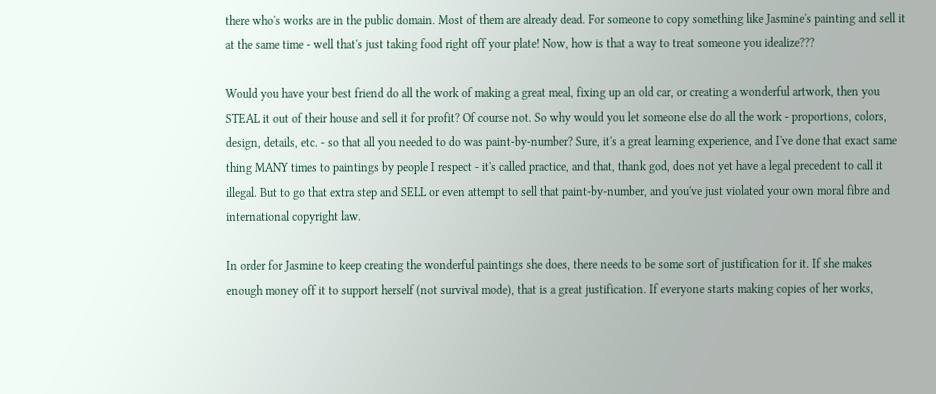there who's works are in the public domain. Most of them are already dead. For someone to copy something like Jasmine's painting and sell it at the same time - well that's just taking food right off your plate! Now, how is that a way to treat someone you idealize???

Would you have your best friend do all the work of making a great meal, fixing up an old car, or creating a wonderful artwork, then you STEAL it out of their house and sell it for profit? Of course not. So why would you let someone else do all the work - proportions, colors, design, details, etc. - so that all you needed to do was paint-by-number? Sure, it's a great learning experience, and I've done that exact same thing MANY times to paintings by people I respect - it's called practice, and that, thank god, does not yet have a legal precedent to call it illegal. But to go that extra step and SELL or even attempt to sell that paint-by-number, and you've just violated your own moral fibre and international copyright law.

In order for Jasmine to keep creating the wonderful paintings she does, there needs to be some sort of justification for it. If she makes enough money off it to support herself (not survival mode), that is a great justification. If everyone starts making copies of her works,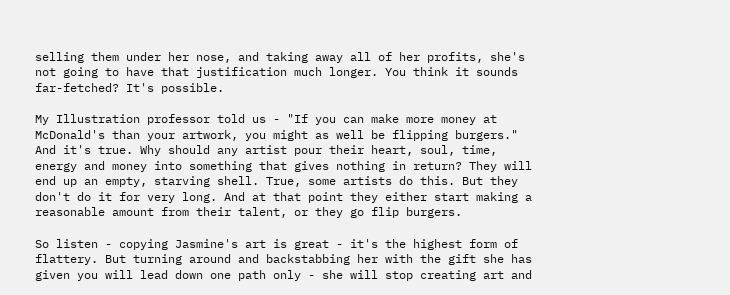selling them under her nose, and taking away all of her profits, she's not going to have that justification much longer. You think it sounds far-fetched? It's possible.

My Illustration professor told us - "If you can make more money at McDonald's than your artwork, you might as well be flipping burgers." And it's true. Why should any artist pour their heart, soul, time, energy and money into something that gives nothing in return? They will end up an empty, starving shell. True, some artists do this. But they don't do it for very long. And at that point they either start making a reasonable amount from their talent, or they go flip burgers.

So listen - copying Jasmine's art is great - it's the highest form of flattery. But turning around and backstabbing her with the gift she has given you will lead down one path only - she will stop creating art and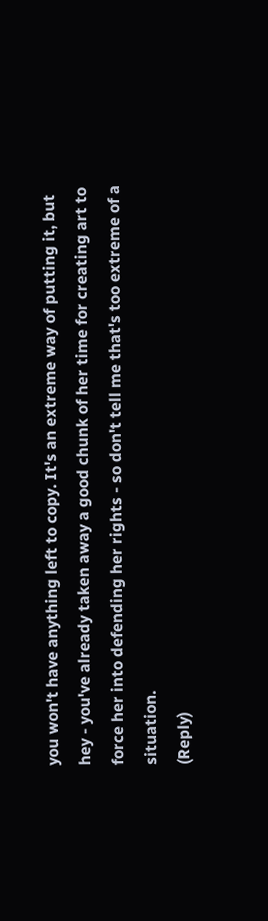you won't have anything left to copy. It's an extreme way of putting it, but hey - you've already taken away a good chunk of her time for creating art to force her into defending her rights - so don't tell me that's too extreme of a situation.
(Reply)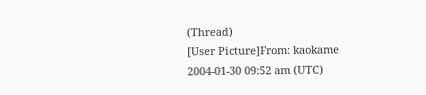(Thread)
[User Picture]From: kaokame
2004-01-30 09:52 am (UTC)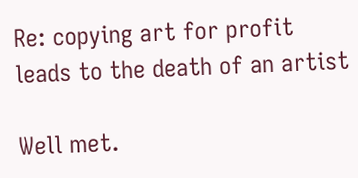Re: copying art for profit leads to the death of an artist

Well met.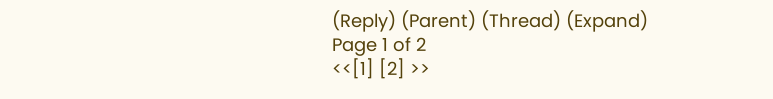(Reply) (Parent) (Thread) (Expand)
Page 1 of 2
<<[1] [2] >>